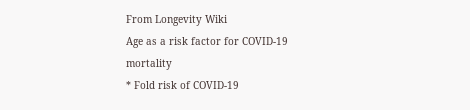From Longevity Wiki
Age as a risk factor for COVID-19 mortality
* Fold risk of COVID-19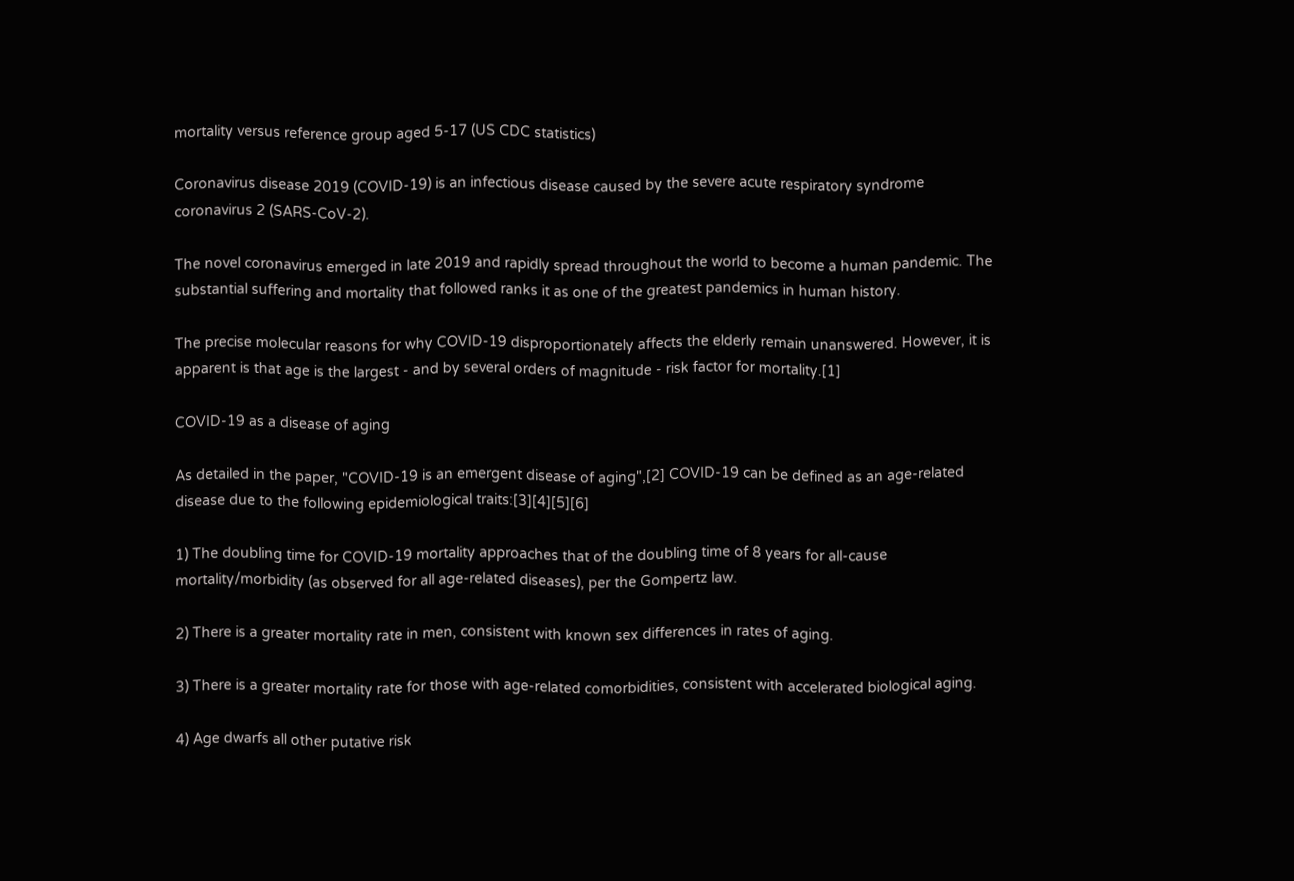mortality versus reference group aged 5-17 (US CDC statistics)

Coronavirus disease 2019 (COVID-19) is an infectious disease caused by the severe acute respiratory syndrome coronavirus 2 (SARS-CoV-2).

The novel coronavirus emerged in late 2019 and rapidly spread throughout the world to become a human pandemic. The substantial suffering and mortality that followed ranks it as one of the greatest pandemics in human history.

The precise molecular reasons for why COVID-19 disproportionately affects the elderly remain unanswered. However, it is apparent is that age is the largest - and by several orders of magnitude - risk factor for mortality.[1]

COVID-19 as a disease of aging

As detailed in the paper, "COVID‐19 is an emergent disease of aging",[2] COVID-19 can be defined as an age-related disease due to the following epidemiological traits:[3][4][5][6]

1) The doubling time for COVID-19 mortality approaches that of the doubling time of 8 years for all-cause mortality/morbidity (as observed for all age-related diseases), per the Gompertz law.

2) There is a greater mortality rate in men, consistent with known sex differences in rates of aging.

3) There is a greater mortality rate for those with age-related comorbidities, consistent with accelerated biological aging.

4) Age dwarfs all other putative risk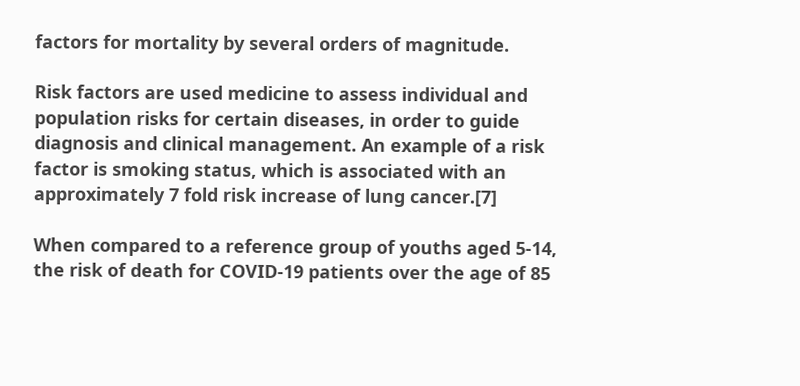factors for mortality by several orders of magnitude.

Risk factors are used medicine to assess individual and population risks for certain diseases, in order to guide diagnosis and clinical management. An example of a risk factor is smoking status, which is associated with an approximately 7 fold risk increase of lung cancer.[7]

When compared to a reference group of youths aged 5-14, the risk of death for COVID-19 patients over the age of 85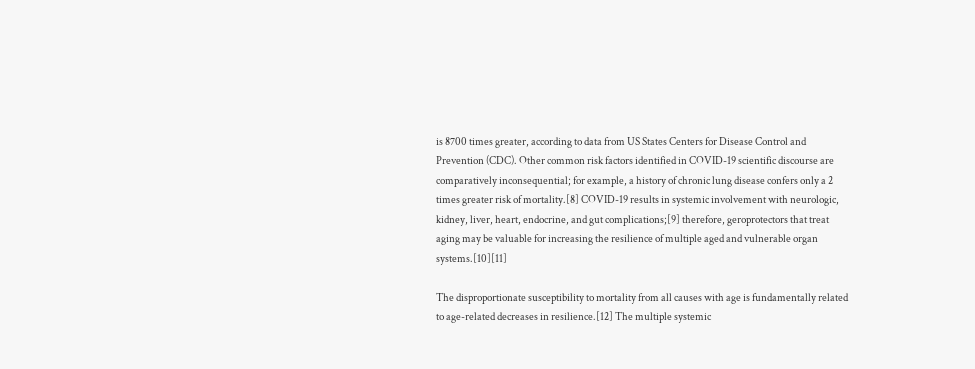is 8700 times greater, according to data from US States Centers for Disease Control and Prevention (CDC). Other common risk factors identified in COVID-19 scientific discourse are comparatively inconsequential; for example, a history of chronic lung disease confers only a 2 times greater risk of mortality.[8] COVID-19 results in systemic involvement with neurologic, kidney, liver, heart, endocrine, and gut complications;[9] therefore, geroprotectors that treat aging may be valuable for increasing the resilience of multiple aged and vulnerable organ systems.[10][11]

The disproportionate susceptibility to mortality from all causes with age is fundamentally related to age-related decreases in resilience.[12] The multiple systemic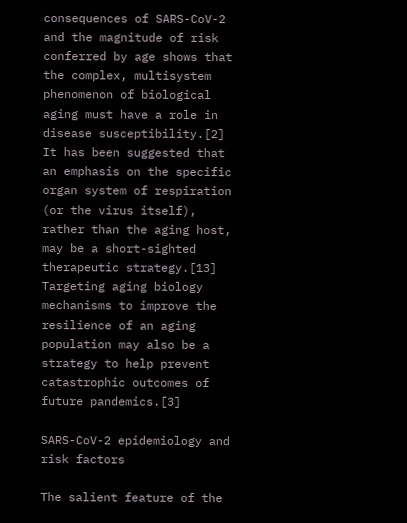consequences of SARS-CoV-2 and the magnitude of risk conferred by age shows that the complex, multisystem phenomenon of biological aging must have a role in disease susceptibility.[2] It has been suggested that an emphasis on the specific organ system of respiration (or the virus itself), rather than the aging host, may be a short-sighted therapeutic strategy.[13] Targeting aging biology mechanisms to improve the resilience of an aging population may also be a strategy to help prevent catastrophic outcomes of future pandemics.[3]

SARS-CoV-2 epidemiology and risk factors

The salient feature of the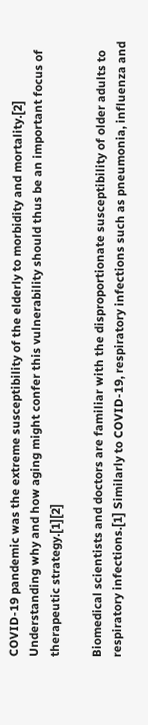COVID-19 pandemic was the extreme susceptibility of the elderly to morbidity and mortality.[2] Understanding why and how aging might confer this vulnerability should thus be an important focus of therapeutic strategy.[1][2]

Biomedical scientists and doctors are familiar with the disproportionate susceptibility of older adults to respiratory infections.[1] Similarly to COVID-19, respiratory infections such as pneumonia, influenza and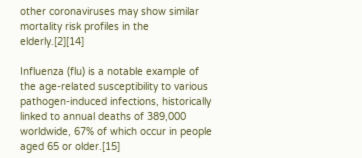other coronaviruses may show similar mortality risk profiles in the elderly.[2][14]

Influenza (flu) is a notable example of the age-related susceptibility to various pathogen-induced infections, historically linked to annual deaths of 389,000 worldwide, 67% of which occur in people aged 65 or older.[15]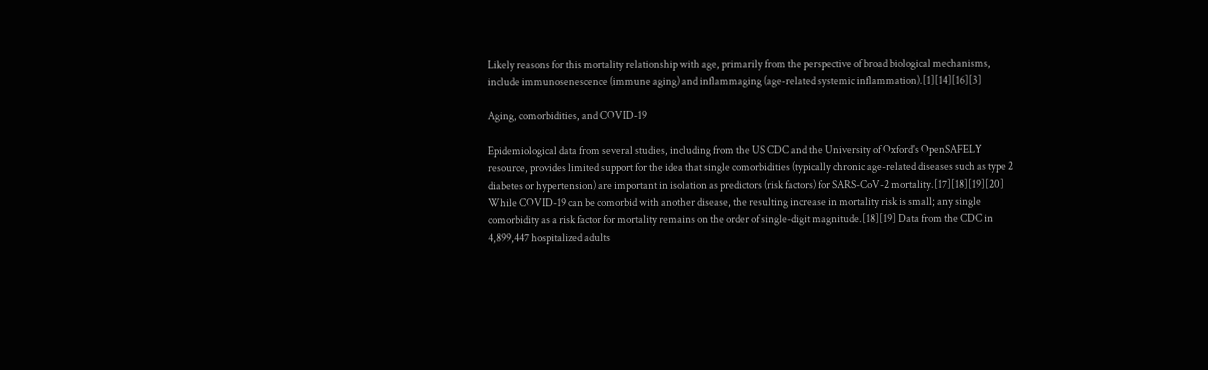Likely reasons for this mortality relationship with age, primarily from the perspective of broad biological mechanisms, include immunosenescence (immune aging) and inflammaging (age-related systemic inflammation).[1][14][16][3]

Aging, comorbidities, and COVID-19

Epidemiological data from several studies, including from the US CDC and the University of Oxford's OpenSAFELY resource, provides limited support for the idea that single comorbidities (typically chronic age-related diseases such as type 2 diabetes or hypertension) are important in isolation as predictors (risk factors) for SARS-CoV-2 mortality.[17][18][19][20] While COVID-19 can be comorbid with another disease, the resulting increase in mortality risk is small; any single comorbidity as a risk factor for mortality remains on the order of single-digit magnitude.[18][19] Data from the CDC in 4,899,447 hospitalized adults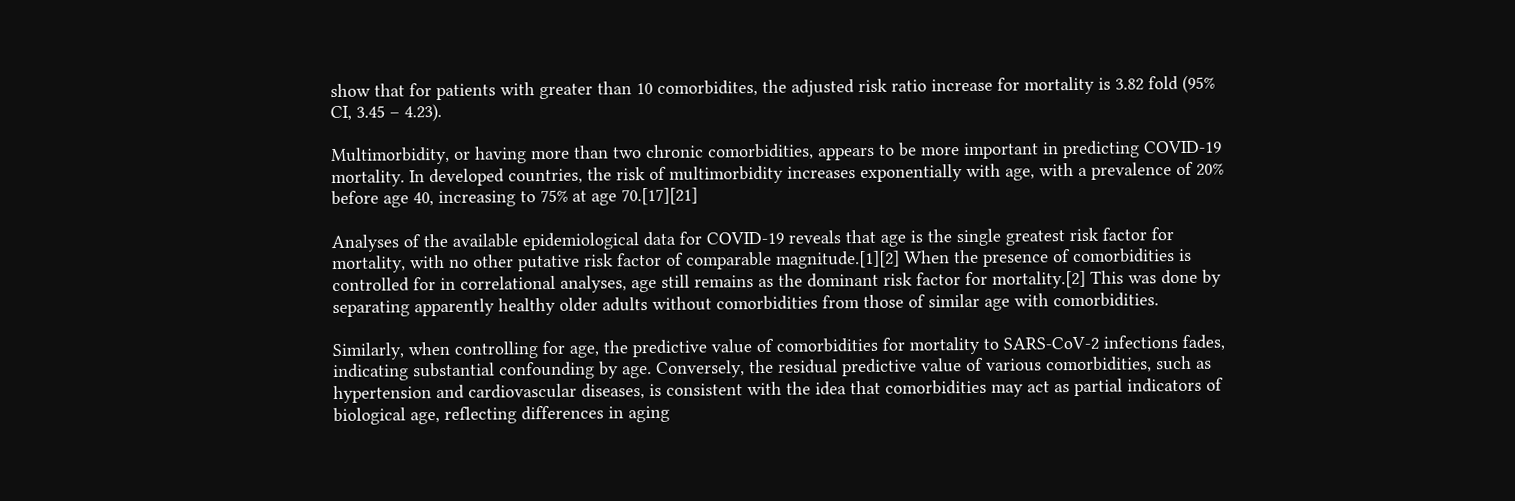show that for patients with greater than 10 comorbidites, the adjusted risk ratio increase for mortality is 3.82 fold (95% CI, 3.45 – 4.23).

Multimorbidity, or having more than two chronic comorbidities, appears to be more important in predicting COVID-19 mortality. In developed countries, the risk of multimorbidity increases exponentially with age, with a prevalence of 20% before age 40, increasing to 75% at age 70.[17][21]

Analyses of the available epidemiological data for COVID-19 reveals that age is the single greatest risk factor for mortality, with no other putative risk factor of comparable magnitude.[1][2] When the presence of comorbidities is controlled for in correlational analyses, age still remains as the dominant risk factor for mortality.[2] This was done by separating apparently healthy older adults without comorbidities from those of similar age with comorbidities.

Similarly, when controlling for age, the predictive value of comorbidities for mortality to SARS-CoV-2 infections fades, indicating substantial confounding by age. Conversely, the residual predictive value of various comorbidities, such as hypertension and cardiovascular diseases, is consistent with the idea that comorbidities may act as partial indicators of biological age, reflecting differences in aging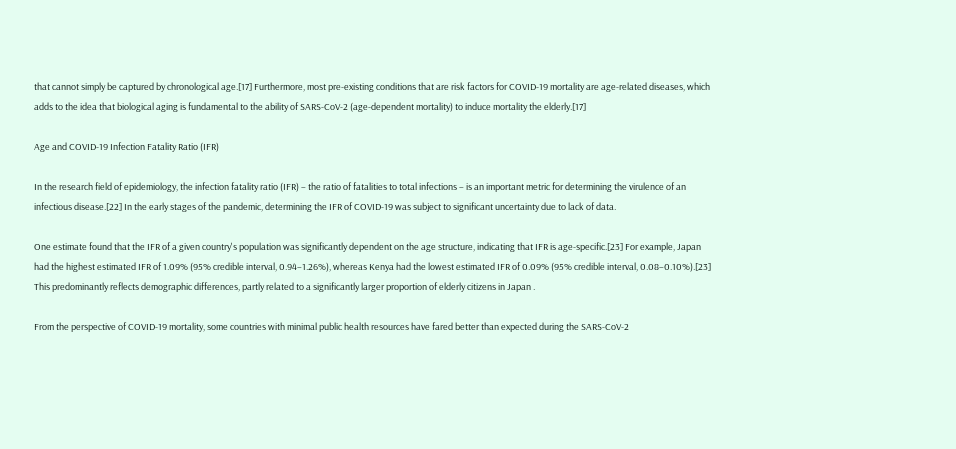that cannot simply be captured by chronological age.[17] Furthermore, most pre-existing conditions that are risk factors for COVID-19 mortality are age-related diseases, which adds to the idea that biological aging is fundamental to the ability of SARS-CoV-2 (age-dependent mortality) to induce mortality the elderly.[17]

Age and COVID-19 Infection Fatality Ratio (IFR)

In the research field of epidemiology, the infection fatality ratio (IFR) – the ratio of fatalities to total infections – is an important metric for determining the virulence of an infectious disease.[22] In the early stages of the pandemic, determining the IFR of COVID-19 was subject to significant uncertainty due to lack of data.

One estimate found that the IFR of a given country's population was significantly dependent on the age structure, indicating that IFR is age-specific.[23] For example, Japan had the highest estimated IFR of 1.09% (95% credible interval, 0.94–1.26%), whereas Kenya had the lowest estimated IFR of 0.09% (95% credible interval, 0.08–0.10%).[23] This predominantly reflects demographic differences, partly related to a significantly larger proportion of elderly citizens in Japan .

From the perspective of COVID-19 mortality, some countries with minimal public health resources have fared better than expected during the SARS-CoV-2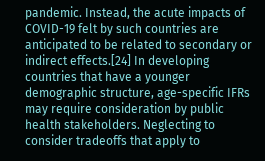pandemic. Instead, the acute impacts of COVID-19 felt by such countries are anticipated to be related to secondary or indirect effects.[24] In developing countries that have a younger demographic structure, age-specific IFRs may require consideration by public health stakeholders. Neglecting to consider tradeoffs that apply to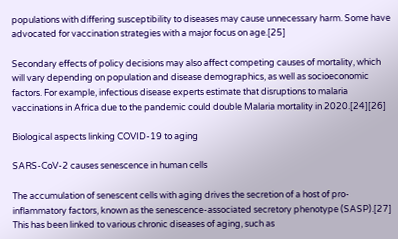populations with differing susceptibility to diseases may cause unnecessary harm. Some have advocated for vaccination strategies with a major focus on age.[25]

Secondary effects of policy decisions may also affect competing causes of mortality, which will vary depending on population and disease demographics, as well as socioeconomic factors. For example, infectious disease experts estimate that disruptions to malaria vaccinations in Africa due to the pandemic could double Malaria mortality in 2020.[24][26]

Biological aspects linking COVID-19 to aging

SARS-CoV-2 causes senescence in human cells

The accumulation of senescent cells with aging drives the secretion of a host of pro-inflammatory factors, known as the senescence-associated secretory phenotype (SASP).[27] This has been linked to various chronic diseases of aging, such as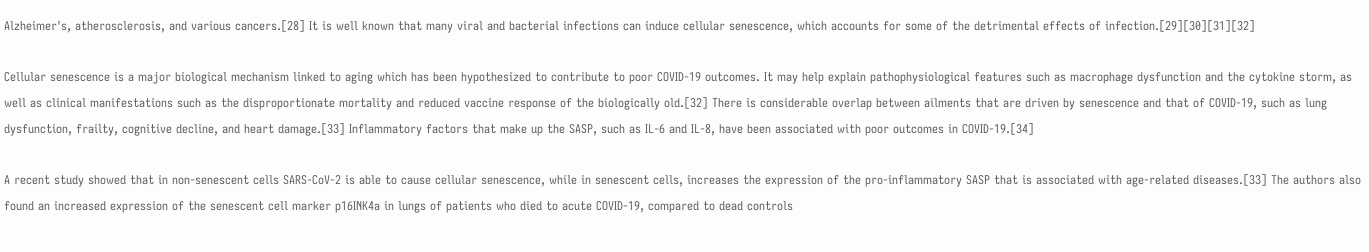Alzheimer's, atherosclerosis, and various cancers.[28] It is well known that many viral and bacterial infections can induce cellular senescence, which accounts for some of the detrimental effects of infection.[29][30][31][32]

Cellular senescence is a major biological mechanism linked to aging which has been hypothesized to contribute to poor COVID-19 outcomes. It may help explain pathophysiological features such as macrophage dysfunction and the cytokine storm, as well as clinical manifestations such as the disproportionate mortality and reduced vaccine response of the biologically old.[32] There is considerable overlap between ailments that are driven by senescence and that of COVID-19, such as lung dysfunction, frailty, cognitive decline, and heart damage.[33] Inflammatory factors that make up the SASP, such as IL-6 and IL-8, have been associated with poor outcomes in COVID-19.[34]

A recent study showed that in non-senescent cells SARS-CoV-2 is able to cause cellular senescence, while in senescent cells, increases the expression of the pro-inflammatory SASP that is associated with age-related diseases.[33] The authors also found an increased expression of the senescent cell marker p16INK4a in lungs of patients who died to acute COVID-19, compared to dead controls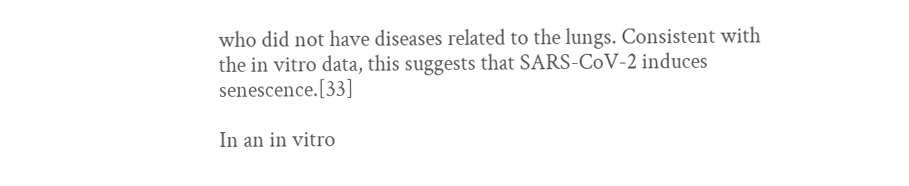who did not have diseases related to the lungs. Consistent with the in vitro data, this suggests that SARS-CoV-2 induces senescence.[33]

In an in vitro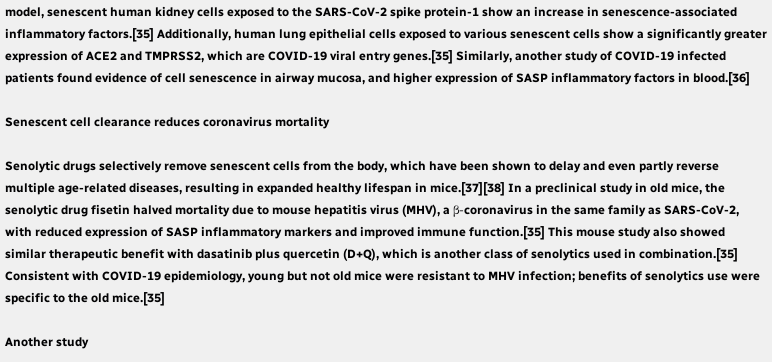model, senescent human kidney cells exposed to the SARS-CoV-2 spike protein-1 show an increase in senescence-associated inflammatory factors.[35] Additionally, human lung epithelial cells exposed to various senescent cells show a significantly greater expression of ACE2 and TMPRSS2, which are COVID-19 viral entry genes.[35] Similarly, another study of COVID-19 infected patients found evidence of cell senescence in airway mucosa, and higher expression of SASP inflammatory factors in blood.[36]

Senescent cell clearance reduces coronavirus mortality

Senolytic drugs selectively remove senescent cells from the body, which have been shown to delay and even partly reverse multiple age-related diseases, resulting in expanded healthy lifespan in mice.[37][38] In a preclinical study in old mice, the senolytic drug fisetin halved mortality due to mouse hepatitis virus (MHV), a β-coronavirus in the same family as SARS-CoV-2, with reduced expression of SASP inflammatory markers and improved immune function.[35] This mouse study also showed similar therapeutic benefit with dasatinib plus quercetin (D+Q), which is another class of senolytics used in combination.[35] Consistent with COVID-19 epidemiology, young but not old mice were resistant to MHV infection; benefits of senolytics use were specific to the old mice.[35]

Another study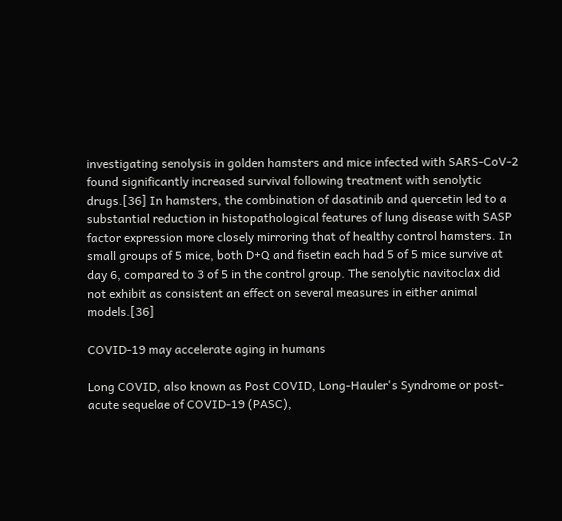investigating senolysis in golden hamsters and mice infected with SARS-CoV-2 found significantly increased survival following treatment with senolytic drugs.[36] In hamsters, the combination of dasatinib and quercetin led to a substantial reduction in histopathological features of lung disease with SASP factor expression more closely mirroring that of healthy control hamsters. In small groups of 5 mice, both D+Q and fisetin each had 5 of 5 mice survive at day 6, compared to 3 of 5 in the control group. The senolytic navitoclax did not exhibit as consistent an effect on several measures in either animal models.[36]

COVID-19 may accelerate aging in humans

Long COVID, also known as Post COVID, Long-Hauler's Syndrome or post-acute sequelae of COVID-19 (PASC),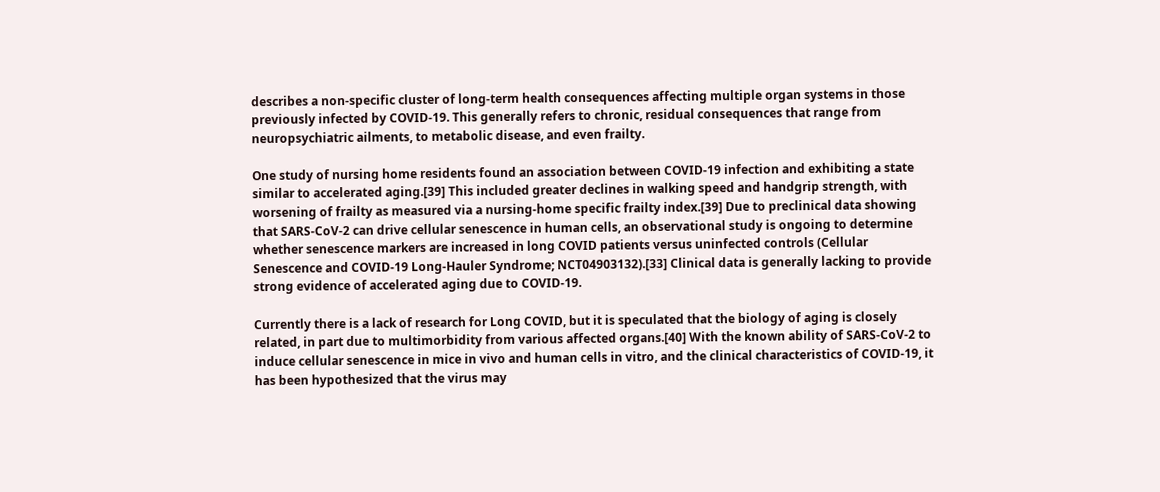describes a non-specific cluster of long-term health consequences affecting multiple organ systems in those previously infected by COVID-19. This generally refers to chronic, residual consequences that range from neuropsychiatric ailments, to metabolic disease, and even frailty.

One study of nursing home residents found an association between COVID-19 infection and exhibiting a state similar to accelerated aging.[39] This included greater declines in walking speed and handgrip strength, with worsening of frailty as measured via a nursing-home specific frailty index.[39] Due to preclinical data showing that SARS-CoV-2 can drive cellular senescence in human cells, an observational study is ongoing to determine whether senescence markers are increased in long COVID patients versus uninfected controls (Cellular Senescence and COVID-19 Long-Hauler Syndrome; NCT04903132).[33] Clinical data is generally lacking to provide strong evidence of accelerated aging due to COVID-19.

Currently there is a lack of research for Long COVID, but it is speculated that the biology of aging is closely related, in part due to multimorbidity from various affected organs.[40] With the known ability of SARS-CoV-2 to induce cellular senescence in mice in vivo and human cells in vitro, and the clinical characteristics of COVID-19, it has been hypothesized that the virus may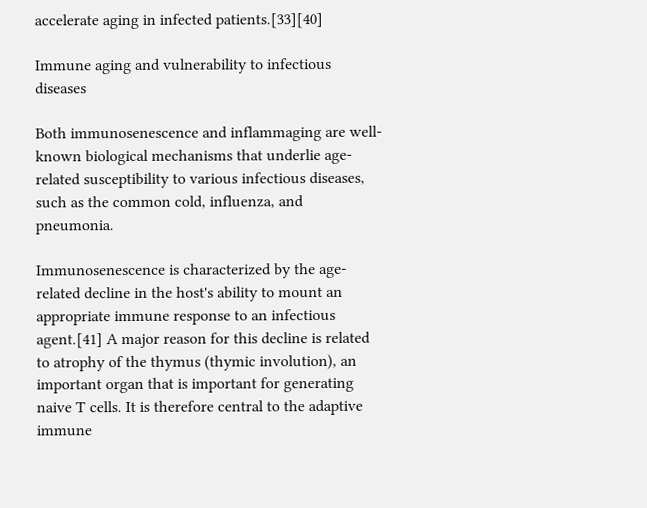accelerate aging in infected patients.[33][40]

Immune aging and vulnerability to infectious diseases

Both immunosenescence and inflammaging are well-known biological mechanisms that underlie age-related susceptibility to various infectious diseases, such as the common cold, influenza, and pneumonia.

Immunosenescence is characterized by the age-related decline in the host's ability to mount an appropriate immune response to an infectious agent.[41] A major reason for this decline is related to atrophy of the thymus (thymic involution), an important organ that is important for generating naive T cells. It is therefore central to the adaptive immune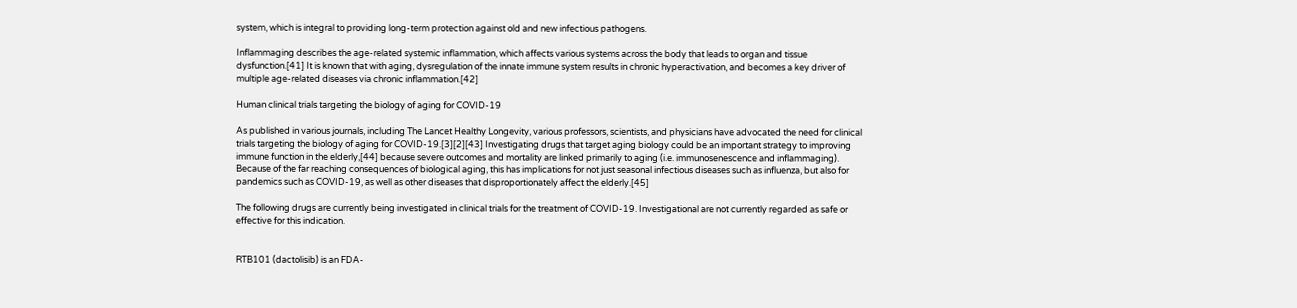system, which is integral to providing long-term protection against old and new infectious pathogens.

Inflammaging describes the age-related systemic inflammation, which affects various systems across the body that leads to organ and tissue dysfunction.[41] It is known that with aging, dysregulation of the innate immune system results in chronic hyperactivation, and becomes a key driver of multiple age-related diseases via chronic inflammation.[42]

Human clinical trials targeting the biology of aging for COVID-19

As published in various journals, including The Lancet Healthy Longevity, various professors, scientists, and physicians have advocated the need for clinical trials targeting the biology of aging for COVID-19.[3][2][43] Investigating drugs that target aging biology could be an important strategy to improving immune function in the elderly,[44] because severe outcomes and mortality are linked primarily to aging (i.e. immunosenescence and inflammaging). Because of the far reaching consequences of biological aging, this has implications for not just seasonal infectious diseases such as influenza, but also for pandemics such as COVID-19, as well as other diseases that disproportionately affect the elderly.[45]

The following drugs are currently being investigated in clinical trials for the treatment of COVID-19. Investigational are not currently regarded as safe or effective for this indication.


RTB101 (dactolisib) is an FDA-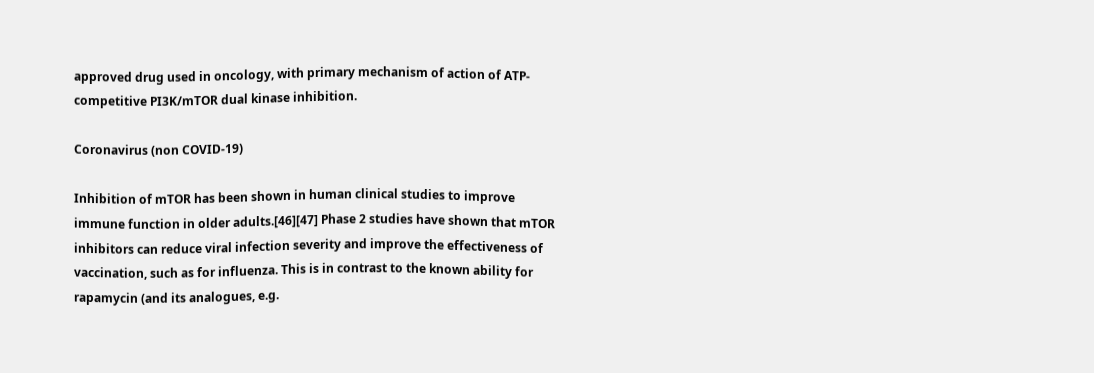approved drug used in oncology, with primary mechanism of action of ATP-competitive PI3K/mTOR dual kinase inhibition.

Coronavirus (non COVID-19)

Inhibition of mTOR has been shown in human clinical studies to improve immune function in older adults.[46][47] Phase 2 studies have shown that mTOR inhibitors can reduce viral infection severity and improve the effectiveness of vaccination, such as for influenza. This is in contrast to the known ability for rapamycin (and its analogues, e.g.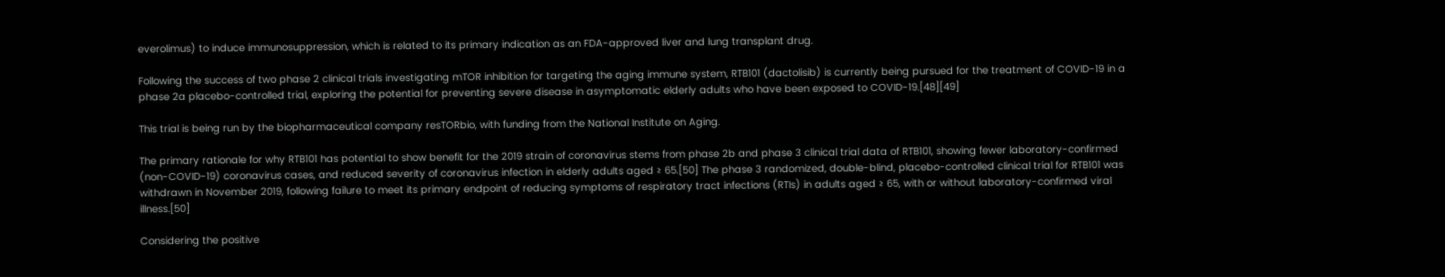everolimus) to induce immunosuppression, which is related to its primary indication as an FDA-approved liver and lung transplant drug.

Following the success of two phase 2 clinical trials investigating mTOR inhibition for targeting the aging immune system, RTB101 (dactolisib) is currently being pursued for the treatment of COVID-19 in a phase 2a placebo-controlled trial, exploring the potential for preventing severe disease in asymptomatic elderly adults who have been exposed to COVID-19.[48][49]

This trial is being run by the biopharmaceutical company resTORbio, with funding from the National Institute on Aging.

The primary rationale for why RTB101 has potential to show benefit for the 2019 strain of coronavirus stems from phase 2b and phase 3 clinical trial data of RTB101, showing fewer laboratory-confirmed (non-COVID-19) coronavirus cases, and reduced severity of coronavirus infection in elderly adults aged ≥ 65.[50] The phase 3 randomized, double-blind, placebo-controlled clinical trial for RTB101 was withdrawn in November 2019, following failure to meet its primary endpoint of reducing symptoms of respiratory tract infections (RTIs) in adults aged ≥ 65, with or without laboratory-confirmed viral illness.[50]

Considering the positive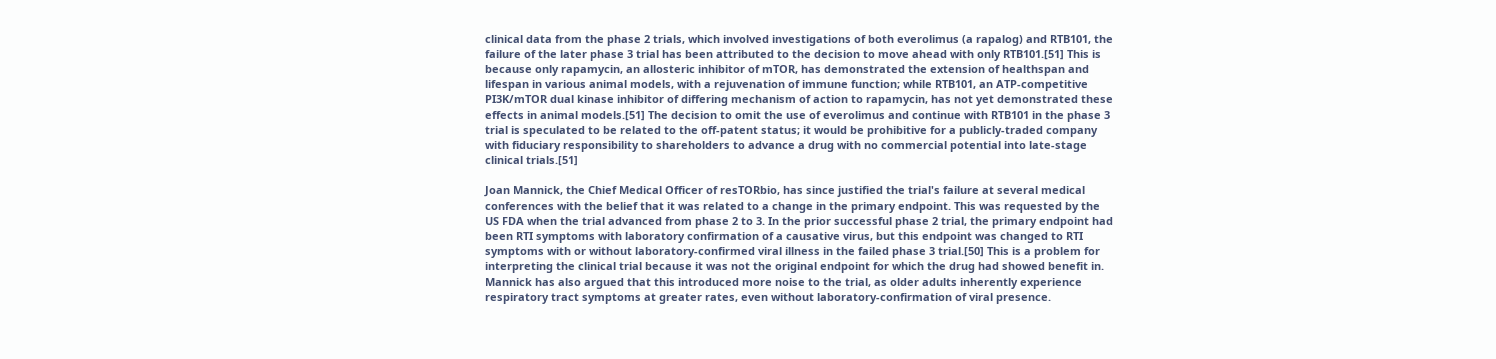clinical data from the phase 2 trials, which involved investigations of both everolimus (a rapalog) and RTB101, the failure of the later phase 3 trial has been attributed to the decision to move ahead with only RTB101.[51] This is because only rapamycin, an allosteric inhibitor of mTOR, has demonstrated the extension of healthspan and lifespan in various animal models, with a rejuvenation of immune function; while RTB101, an ATP-competitive PI3K/mTOR dual kinase inhibitor of differing mechanism of action to rapamycin, has not yet demonstrated these effects in animal models.[51] The decision to omit the use of everolimus and continue with RTB101 in the phase 3 trial is speculated to be related to the off-patent status; it would be prohibitive for a publicly-traded company with fiduciary responsibility to shareholders to advance a drug with no commercial potential into late-stage clinical trials.[51]

Joan Mannick, the Chief Medical Officer of resTORbio, has since justified the trial's failure at several medical conferences with the belief that it was related to a change in the primary endpoint. This was requested by the US FDA when the trial advanced from phase 2 to 3. In the prior successful phase 2 trial, the primary endpoint had been RTI symptoms with laboratory confirmation of a causative virus, but this endpoint was changed to RTI symptoms with or without laboratory-confirmed viral illness in the failed phase 3 trial.[50] This is a problem for interpreting the clinical trial because it was not the original endpoint for which the drug had showed benefit in. Mannick has also argued that this introduced more noise to the trial, as older adults inherently experience respiratory tract symptoms at greater rates, even without laboratory-confirmation of viral presence.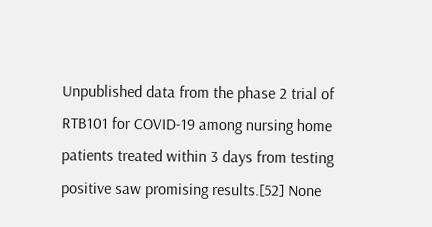Unpublished data from the phase 2 trial of RTB101 for COVID-19 among nursing home patients treated within 3 days from testing positive saw promising results.[52] None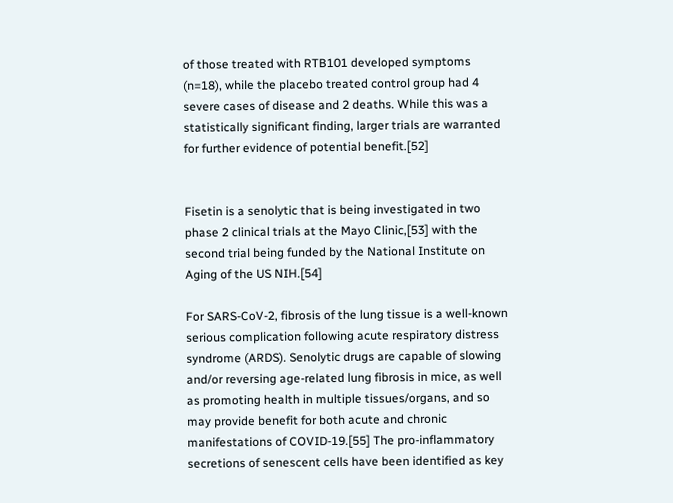of those treated with RTB101 developed symptoms (n=18), while the placebo treated control group had 4 severe cases of disease and 2 deaths. While this was a statistically significant finding, larger trials are warranted for further evidence of potential benefit.[52]


Fisetin is a senolytic that is being investigated in two phase 2 clinical trials at the Mayo Clinic,[53] with the second trial being funded by the National Institute on Aging of the US NIH.[54]

For SARS-CoV-2, fibrosis of the lung tissue is a well-known serious complication following acute respiratory distress syndrome (ARDS). Senolytic drugs are capable of slowing and/or reversing age-related lung fibrosis in mice, as well as promoting health in multiple tissues/organs, and so may provide benefit for both acute and chronic manifestations of COVID-19.[55] The pro-inflammatory secretions of senescent cells have been identified as key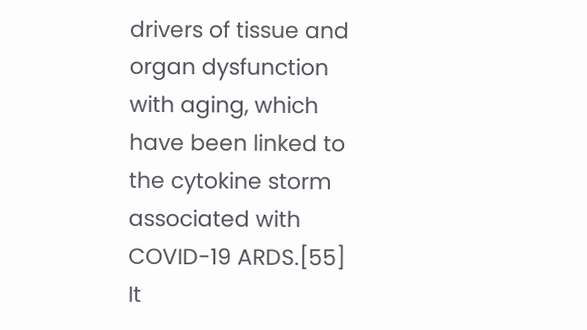drivers of tissue and organ dysfunction with aging, which have been linked to the cytokine storm associated with COVID-19 ARDS.[55] It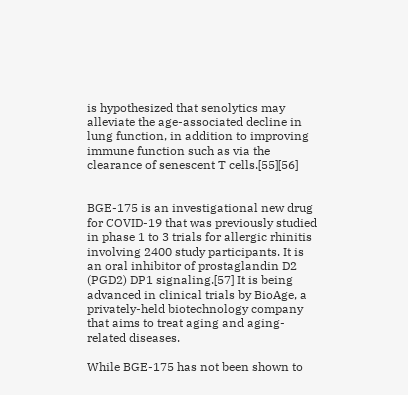is hypothesized that senolytics may alleviate the age-associated decline in lung function, in addition to improving immune function such as via the clearance of senescent T cells.[55][56]


BGE-175 is an investigational new drug for COVID-19 that was previously studied in phase 1 to 3 trials for allergic rhinitis involving 2400 study participants. It is an oral inhibitor of prostaglandin D2 (PGD2) DP1 signaling.[57] It is being advanced in clinical trials by BioAge, a privately-held biotechnology company that aims to treat aging and aging-related diseases.

While BGE-175 has not been shown to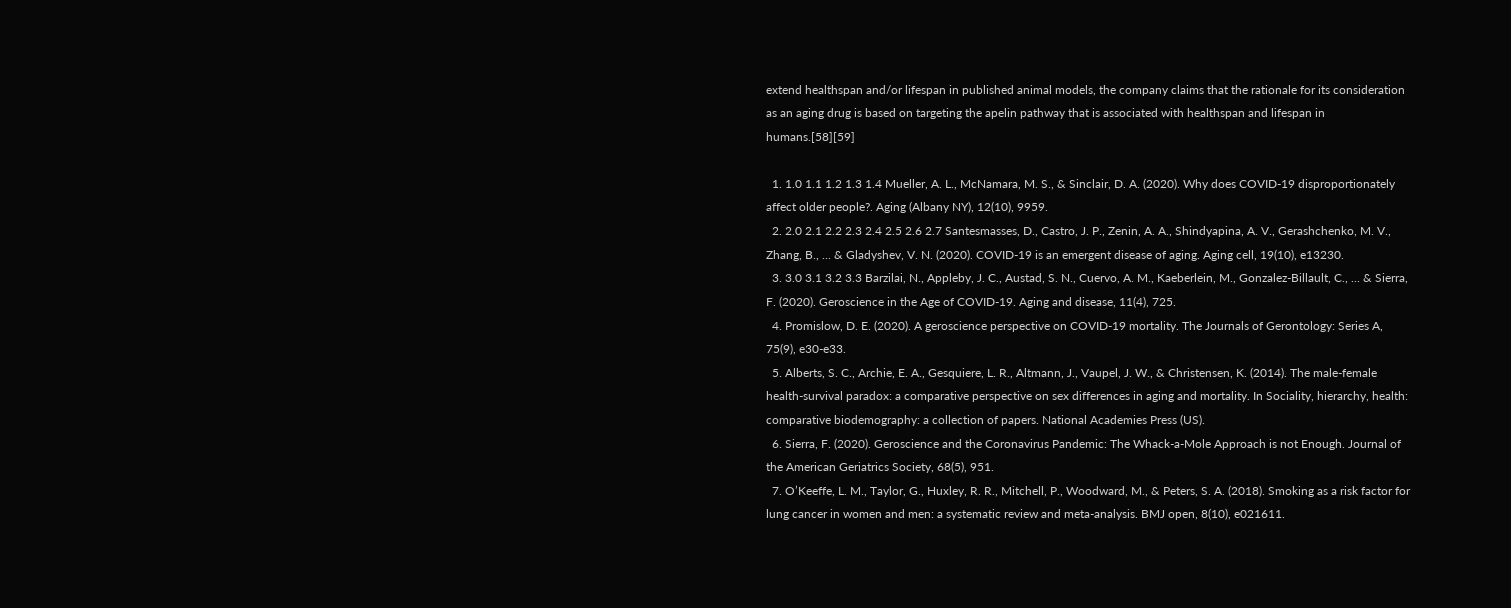extend healthspan and/or lifespan in published animal models, the company claims that the rationale for its consideration as an aging drug is based on targeting the apelin pathway that is associated with healthspan and lifespan in humans.[58][59]

  1. 1.0 1.1 1.2 1.3 1.4 Mueller, A. L., McNamara, M. S., & Sinclair, D. A. (2020). Why does COVID-19 disproportionately affect older people?. Aging (Albany NY), 12(10), 9959.
  2. 2.0 2.1 2.2 2.3 2.4 2.5 2.6 2.7 Santesmasses, D., Castro, J. P., Zenin, A. A., Shindyapina, A. V., Gerashchenko, M. V., Zhang, B., ... & Gladyshev, V. N. (2020). COVID‐19 is an emergent disease of aging. Aging cell, 19(10), e13230.
  3. 3.0 3.1 3.2 3.3 Barzilai, N., Appleby, J. C., Austad, S. N., Cuervo, A. M., Kaeberlein, M., Gonzalez-Billault, C., ... & Sierra, F. (2020). Geroscience in the Age of COVID-19. Aging and disease, 11(4), 725.
  4. Promislow, D. E. (2020). A geroscience perspective on COVID-19 mortality. The Journals of Gerontology: Series A, 75(9), e30-e33.
  5. Alberts, S. C., Archie, E. A., Gesquiere, L. R., Altmann, J., Vaupel, J. W., & Christensen, K. (2014). The male-female health-survival paradox: a comparative perspective on sex differences in aging and mortality. In Sociality, hierarchy, health: comparative biodemography: a collection of papers. National Academies Press (US).
  6. Sierra, F. (2020). Geroscience and the Coronavirus Pandemic: The Whack‐a‐Mole Approach is not Enough. Journal of the American Geriatrics Society, 68(5), 951.
  7. O’Keeffe, L. M., Taylor, G., Huxley, R. R., Mitchell, P., Woodward, M., & Peters, S. A. (2018). Smoking as a risk factor for lung cancer in women and men: a systematic review and meta-analysis. BMJ open, 8(10), e021611.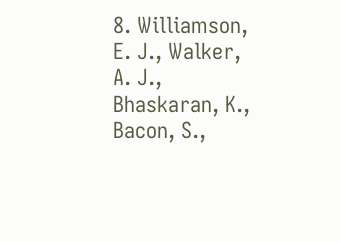8. Williamson, E. J., Walker, A. J., Bhaskaran, K., Bacon, S.,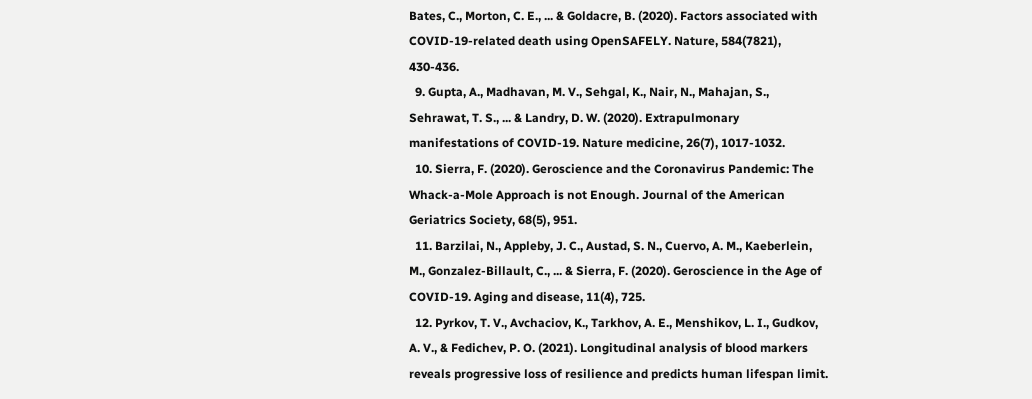Bates, C., Morton, C. E., ... & Goldacre, B. (2020). Factors associated with COVID-19-related death using OpenSAFELY. Nature, 584(7821), 430-436.
  9. Gupta, A., Madhavan, M. V., Sehgal, K., Nair, N., Mahajan, S., Sehrawat, T. S., ... & Landry, D. W. (2020). Extrapulmonary manifestations of COVID-19. Nature medicine, 26(7), 1017-1032.
  10. Sierra, F. (2020). Geroscience and the Coronavirus Pandemic: The Whack‐a‐Mole Approach is not Enough. Journal of the American Geriatrics Society, 68(5), 951.
  11. Barzilai, N., Appleby, J. C., Austad, S. N., Cuervo, A. M., Kaeberlein, M., Gonzalez-Billault, C., ... & Sierra, F. (2020). Geroscience in the Age of COVID-19. Aging and disease, 11(4), 725.
  12. Pyrkov, T. V., Avchaciov, K., Tarkhov, A. E., Menshikov, L. I., Gudkov, A. V., & Fedichev, P. O. (2021). Longitudinal analysis of blood markers reveals progressive loss of resilience and predicts human lifespan limit.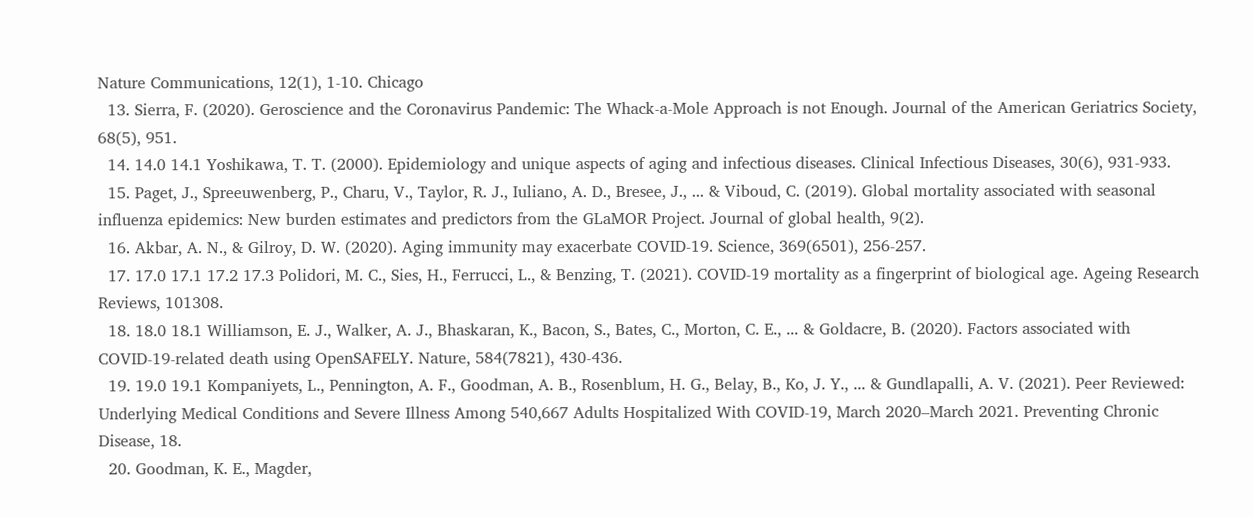Nature Communications, 12(1), 1-10. Chicago
  13. Sierra, F. (2020). Geroscience and the Coronavirus Pandemic: The Whack‐a‐Mole Approach is not Enough. Journal of the American Geriatrics Society, 68(5), 951.
  14. 14.0 14.1 Yoshikawa, T. T. (2000). Epidemiology and unique aspects of aging and infectious diseases. Clinical Infectious Diseases, 30(6), 931-933.
  15. Paget, J., Spreeuwenberg, P., Charu, V., Taylor, R. J., Iuliano, A. D., Bresee, J., ... & Viboud, C. (2019). Global mortality associated with seasonal influenza epidemics: New burden estimates and predictors from the GLaMOR Project. Journal of global health, 9(2).
  16. Akbar, A. N., & Gilroy, D. W. (2020). Aging immunity may exacerbate COVID-19. Science, 369(6501), 256-257.
  17. 17.0 17.1 17.2 17.3 Polidori, M. C., Sies, H., Ferrucci, L., & Benzing, T. (2021). COVID-19 mortality as a fingerprint of biological age. Ageing Research Reviews, 101308.
  18. 18.0 18.1 Williamson, E. J., Walker, A. J., Bhaskaran, K., Bacon, S., Bates, C., Morton, C. E., ... & Goldacre, B. (2020). Factors associated with COVID-19-related death using OpenSAFELY. Nature, 584(7821), 430-436.
  19. 19.0 19.1 Kompaniyets, L., Pennington, A. F., Goodman, A. B., Rosenblum, H. G., Belay, B., Ko, J. Y., ... & Gundlapalli, A. V. (2021). Peer Reviewed: Underlying Medical Conditions and Severe Illness Among 540,667 Adults Hospitalized With COVID-19, March 2020–March 2021. Preventing Chronic Disease, 18.
  20. Goodman, K. E., Magder,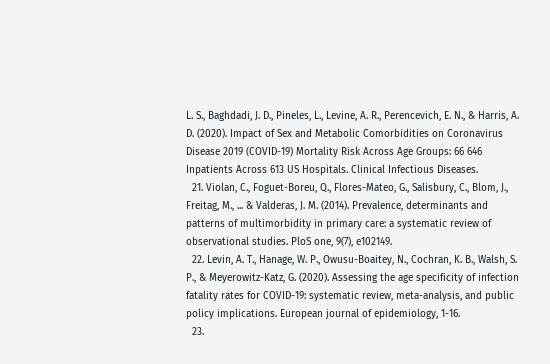L. S., Baghdadi, J. D., Pineles, L., Levine, A. R., Perencevich, E. N., & Harris, A. D. (2020). Impact of Sex and Metabolic Comorbidities on Coronavirus Disease 2019 (COVID-19) Mortality Risk Across Age Groups: 66 646 Inpatients Across 613 US Hospitals. Clinical Infectious Diseases.
  21. Violan, C., Foguet-Boreu, Q., Flores-Mateo, G., Salisbury, C., Blom, J., Freitag, M., ... & Valderas, J. M. (2014). Prevalence, determinants and patterns of multimorbidity in primary care: a systematic review of observational studies. PloS one, 9(7), e102149.
  22. Levin, A. T., Hanage, W. P., Owusu-Boaitey, N., Cochran, K. B., Walsh, S. P., & Meyerowitz-Katz, G. (2020). Assessing the age specificity of infection fatality rates for COVID-19: systematic review, meta-analysis, and public policy implications. European journal of epidemiology, 1-16.
  23.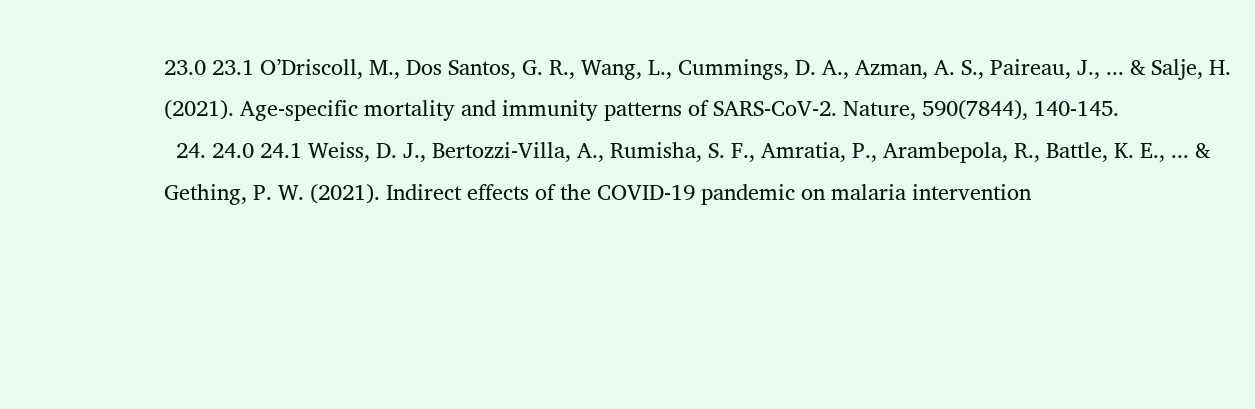23.0 23.1 O’Driscoll, M., Dos Santos, G. R., Wang, L., Cummings, D. A., Azman, A. S., Paireau, J., ... & Salje, H. (2021). Age-specific mortality and immunity patterns of SARS-CoV-2. Nature, 590(7844), 140-145.
  24. 24.0 24.1 Weiss, D. J., Bertozzi-Villa, A., Rumisha, S. F., Amratia, P., Arambepola, R., Battle, K. E., ... & Gething, P. W. (2021). Indirect effects of the COVID-19 pandemic on malaria intervention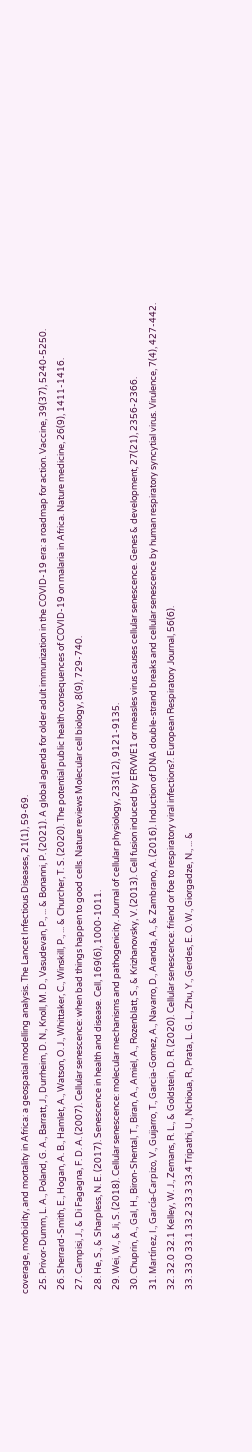coverage, morbidity, and mortality in Africa: a geospatial modelling analysis. The Lancet Infectious Diseases, 21(1), 59-69.
  25. Privor-Dumm, L. A., Poland, G. A., Barratt, J., Durrheim, D. N., Knoll, M. D., Vasudevan, P., ... & Bonanni, P. (2021). A global agenda for older adult immunization in the COVID-19 era: a roadmap for action. Vaccine, 39(37), 5240-5250.
  26. Sherrard-Smith, E., Hogan, A. B., Hamlet, A., Watson, O. J., Whittaker, C., Winskill, P., ... & Churcher, T. S. (2020). The potential public health consequences of COVID-19 on malaria in Africa. Nature medicine, 26(9), 1411-1416.
  27. Campisi, J., & Di Fagagna, F. D. A. (2007). Cellular senescence: when bad things happen to good cells. Nature reviews Molecular cell biology, 8(9), 729-740.
  28. He, S., & Sharpless, N. E. (2017). Senescence in health and disease. Cell, 169(6), 1000-1011.
  29. Wei, W., & Ji, S. (2018). Cellular senescence: molecular mechanisms and pathogenicity. Journal of cellular physiology, 233(12), 9121-9135.
  30. Chuprin, A., Gal, H., Biron-Shental, T., Biran, A., Amiel, A., Rozenblatt, S., & Krizhanovsky, V. (2013). Cell fusion induced by ERVWE1 or measles virus causes cellular senescence. Genes & development, 27(21), 2356-2366.
  31. Martínez, I., García-Carpizo, V., Guijarro, T., Garcia-Gomez, A., Navarro, D., Aranda, A., & Zambrano, A. (2016). Induction of DNA double-strand breaks and cellular senescence by human respiratory syncytial virus. Virulence, 7(4), 427-442.
  32. 32.0 32.1 Kelley, W. J., Zemans, R. L., & Goldstein, D. R. (2020). Cellular senescence: friend or foe to respiratory viral infections?. European Respiratory Journal, 56(6).
  33. 33.0 33.1 33.2 33.3 33.4 Tripathi, U., Nchioua, R., Prata, L. G. L., Zhu, Y., Gerdes, E. O. W., Giorgadze, N., ... &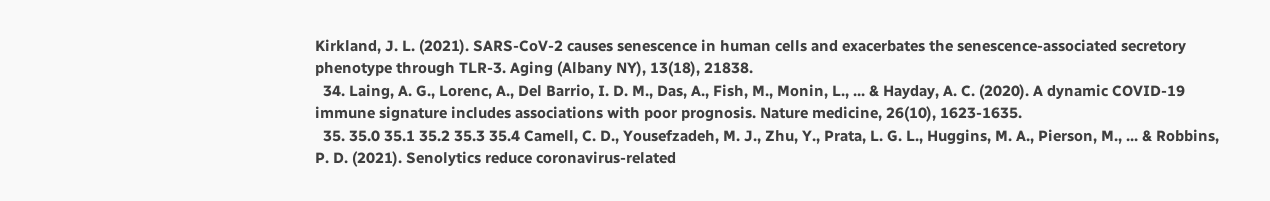Kirkland, J. L. (2021). SARS-CoV-2 causes senescence in human cells and exacerbates the senescence-associated secretory phenotype through TLR-3. Aging (Albany NY), 13(18), 21838.
  34. Laing, A. G., Lorenc, A., Del Barrio, I. D. M., Das, A., Fish, M., Monin, L., ... & Hayday, A. C. (2020). A dynamic COVID-19 immune signature includes associations with poor prognosis. Nature medicine, 26(10), 1623-1635.
  35. 35.0 35.1 35.2 35.3 35.4 Camell, C. D., Yousefzadeh, M. J., Zhu, Y., Prata, L. G. L., Huggins, M. A., Pierson, M., ... & Robbins, P. D. (2021). Senolytics reduce coronavirus-related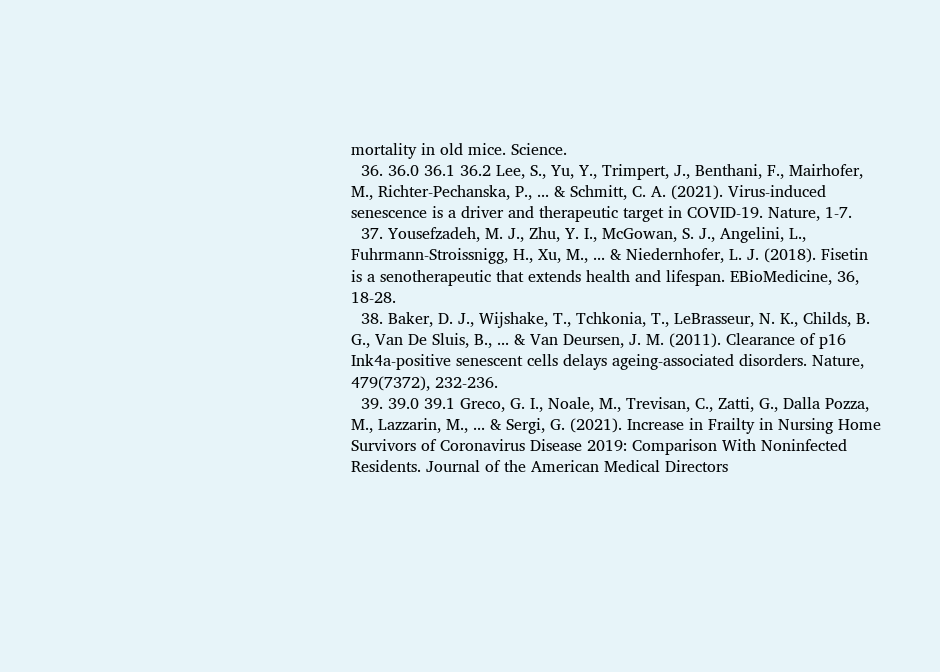mortality in old mice. Science.
  36. 36.0 36.1 36.2 Lee, S., Yu, Y., Trimpert, J., Benthani, F., Mairhofer, M., Richter-Pechanska, P., ... & Schmitt, C. A. (2021). Virus-induced senescence is a driver and therapeutic target in COVID-19. Nature, 1-7.
  37. Yousefzadeh, M. J., Zhu, Y. I., McGowan, S. J., Angelini, L., Fuhrmann-Stroissnigg, H., Xu, M., ... & Niedernhofer, L. J. (2018). Fisetin is a senotherapeutic that extends health and lifespan. EBioMedicine, 36, 18-28.
  38. Baker, D. J., Wijshake, T., Tchkonia, T., LeBrasseur, N. K., Childs, B. G., Van De Sluis, B., ... & Van Deursen, J. M. (2011). Clearance of p16 Ink4a-positive senescent cells delays ageing-associated disorders. Nature, 479(7372), 232-236.
  39. 39.0 39.1 Greco, G. I., Noale, M., Trevisan, C., Zatti, G., Dalla Pozza, M., Lazzarin, M., ... & Sergi, G. (2021). Increase in Frailty in Nursing Home Survivors of Coronavirus Disease 2019: Comparison With Noninfected Residents. Journal of the American Medical Directors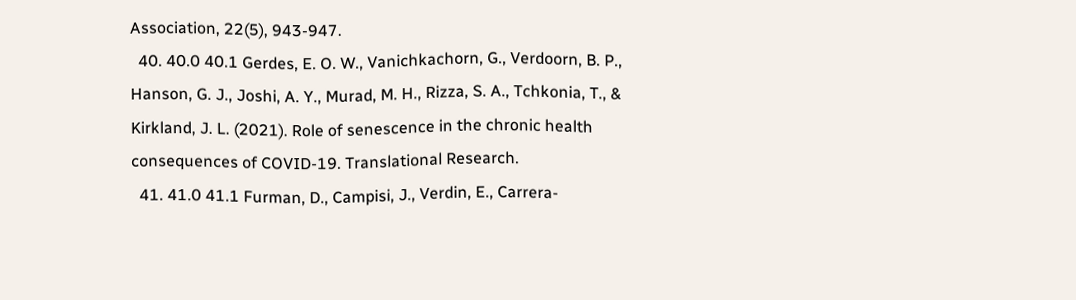Association, 22(5), 943-947.
  40. 40.0 40.1 Gerdes, E. O. W., Vanichkachorn, G., Verdoorn, B. P., Hanson, G. J., Joshi, A. Y., Murad, M. H., Rizza, S. A., Tchkonia, T., & Kirkland, J. L. (2021). Role of senescence in the chronic health consequences of COVID-19. Translational Research.
  41. 41.0 41.1 Furman, D., Campisi, J., Verdin, E., Carrera-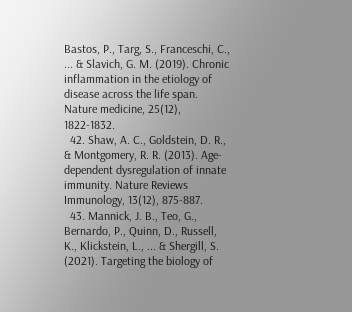Bastos, P., Targ, S., Franceschi, C., ... & Slavich, G. M. (2019). Chronic inflammation in the etiology of disease across the life span. Nature medicine, 25(12), 1822-1832.
  42. Shaw, A. C., Goldstein, D. R., & Montgomery, R. R. (2013). Age-dependent dysregulation of innate immunity. Nature Reviews Immunology, 13(12), 875-887.
  43. Mannick, J. B., Teo, G., Bernardo, P., Quinn, D., Russell, K., Klickstein, L., ... & Shergill, S. (2021). Targeting the biology of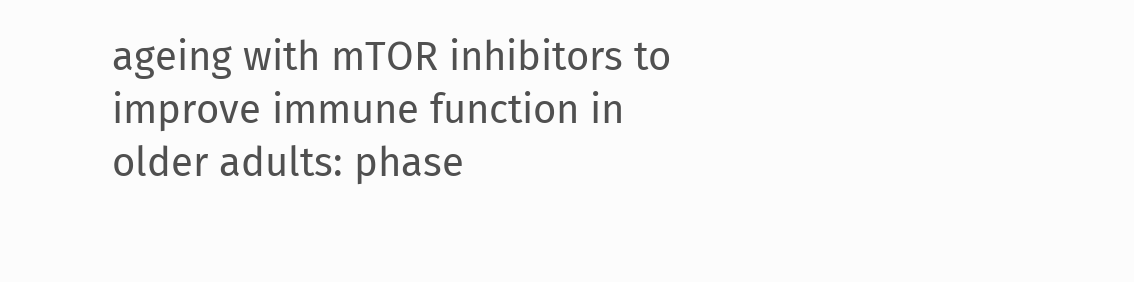ageing with mTOR inhibitors to improve immune function in older adults: phase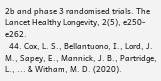2b and phase 3 randomised trials. The Lancet Healthy Longevity, 2(5), e250-e262.
  44. Cox, L. S., Bellantuono, I., Lord, J. M., Sapey, E., Mannick, J. B., Partridge, L., ... & Witham, M. D. (2020).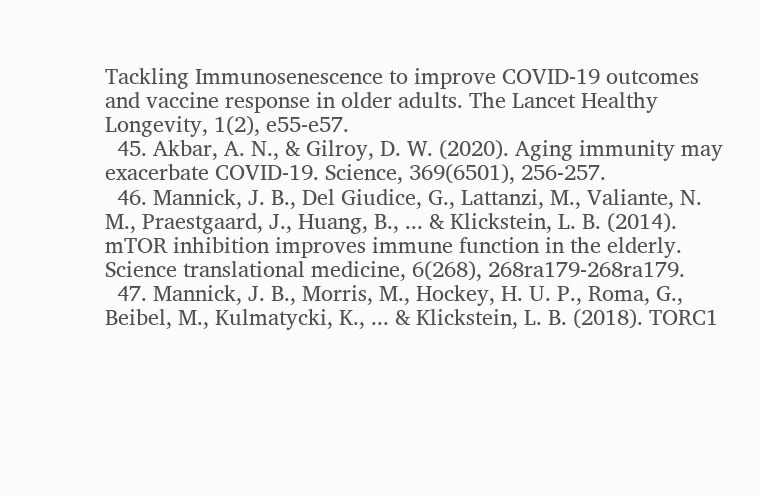Tackling Immunosenescence to improve COVID-19 outcomes and vaccine response in older adults. The Lancet Healthy Longevity, 1(2), e55-e57.
  45. Akbar, A. N., & Gilroy, D. W. (2020). Aging immunity may exacerbate COVID-19. Science, 369(6501), 256-257.
  46. Mannick, J. B., Del Giudice, G., Lattanzi, M., Valiante, N. M., Praestgaard, J., Huang, B., ... & Klickstein, L. B. (2014). mTOR inhibition improves immune function in the elderly. Science translational medicine, 6(268), 268ra179-268ra179.
  47. Mannick, J. B., Morris, M., Hockey, H. U. P., Roma, G., Beibel, M., Kulmatycki, K., ... & Klickstein, L. B. (2018). TORC1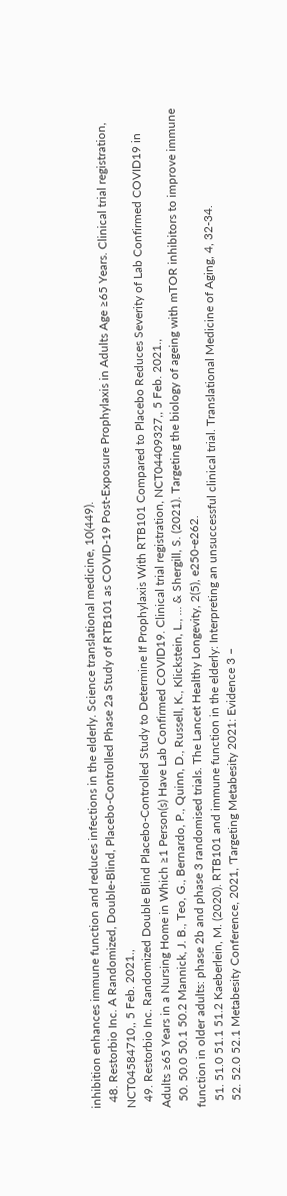inhibition enhances immune function and reduces infections in the elderly. Science translational medicine, 10(449).
  48. Restorbio Inc. A Randomized, Double-Blind, Placebo-Controlled Phase 2a Study of RTB101 as COVID-19 Post-Exposure Prophylaxis in Adults Age ≥65 Years. Clinical trial registration, NCT04584710,, 5 Feb. 2021.,
  49. Restorbio Inc. Randomized Double Blind Placebo-Controlled Study to Determine If Prophylaxis With RTB101 Compared to Placebo Reduces Severity of Lab Confirmed COVID19 in Adults ≥65 Years in a Nursing Home in Which ≥1 Person(s) Have Lab Confirmed COVID19. Clinical trial registration, NCT04409327,, 5 Feb. 2021.,
  50. 50.0 50.1 50.2 Mannick, J. B., Teo, G., Bernardo, P., Quinn, D., Russell, K., Klickstein, L., ... & Shergill, S. (2021). Targeting the biology of ageing with mTOR inhibitors to improve immune function in older adults: phase 2b and phase 3 randomised trials. The Lancet Healthy Longevity, 2(5), e250-e262.
  51. 51.0 51.1 51.2 Kaeberlein, M. (2020). RTB101 and immune function in the elderly: Interpreting an unsuccessful clinical trial. Translational Medicine of Aging, 4, 32-34.
  52. 52.0 52.1 Metabesity Conference, 2021, 'Targeting Metabesity 2021: Evidence 3 –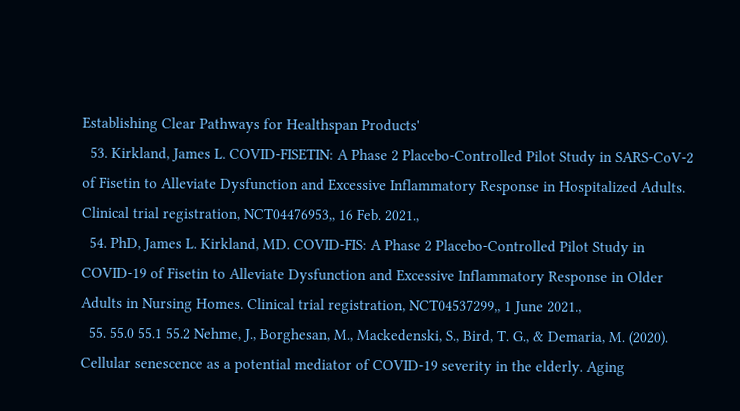Establishing Clear Pathways for Healthspan Products'
  53. Kirkland, James L. COVID-FISETIN: A Phase 2 Placebo-Controlled Pilot Study in SARS-CoV-2 of Fisetin to Alleviate Dysfunction and Excessive Inflammatory Response in Hospitalized Adults. Clinical trial registration, NCT04476953,, 16 Feb. 2021.,
  54. PhD, James L. Kirkland, MD. COVID-FIS: A Phase 2 Placebo-Controlled Pilot Study in COVID-19 of Fisetin to Alleviate Dysfunction and Excessive Inflammatory Response in Older Adults in Nursing Homes. Clinical trial registration, NCT04537299,, 1 June 2021.,
  55. 55.0 55.1 55.2 Nehme, J., Borghesan, M., Mackedenski, S., Bird, T. G., & Demaria, M. (2020). Cellular senescence as a potential mediator of COVID‐19 severity in the elderly. Aging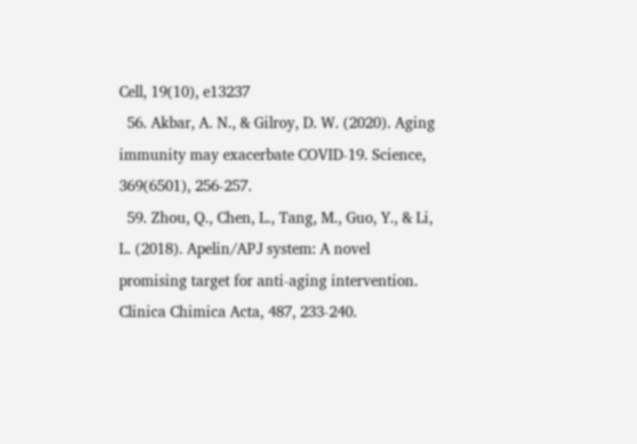Cell, 19(10), e13237
  56. Akbar, A. N., & Gilroy, D. W. (2020). Aging immunity may exacerbate COVID-19. Science, 369(6501), 256-257.
  59. Zhou, Q., Chen, L., Tang, M., Guo, Y., & Li, L. (2018). Apelin/APJ system: A novel promising target for anti-aging intervention. Clinica Chimica Acta, 487, 233-240.